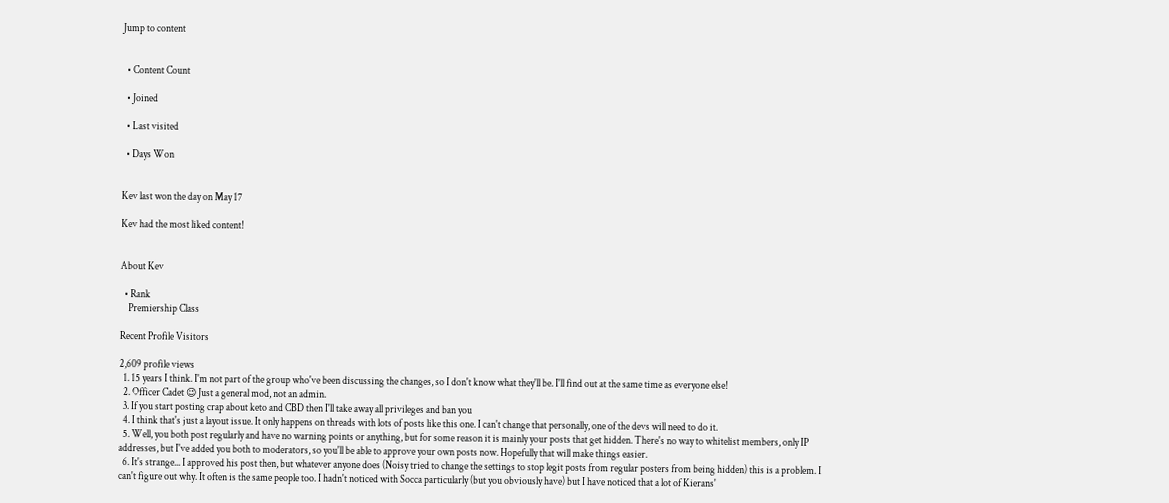Jump to content


  • Content Count

  • Joined

  • Last visited

  • Days Won


Kev last won the day on May 17

Kev had the most liked content!


About Kev

  • Rank
    Premiership Class

Recent Profile Visitors

2,609 profile views
  1. 15 years I think. I'm not part of the group who've been discussing the changes, so I don't know what they'll be. I'll find out at the same time as everyone else!
  2. Officer Cadet 😉 Just a general mod, not an admin.
  3. If you start posting crap about keto and CBD then I'll take away all privileges and ban you
  4. I think that's just a layout issue. It only happens on threads with lots of posts like this one. I can't change that personally, one of the devs will need to do it.
  5. Well, you both post regularly and have no warning points or anything, but for some reason it is mainly your posts that get hidden. There's no way to whitelist members, only IP addresses, but I've added you both to moderators, so you'll be able to approve your own posts now. Hopefully that will make things easier.
  6. It's strange... I approved his post then, but whatever anyone does (Noisy tried to change the settings to stop legit posts from regular posters from being hidden) this is a problem. I can't figure out why. It often is the same people too. I hadn't noticed with Socca particularly (but you obviously have) but I have noticed that a lot of Kierans'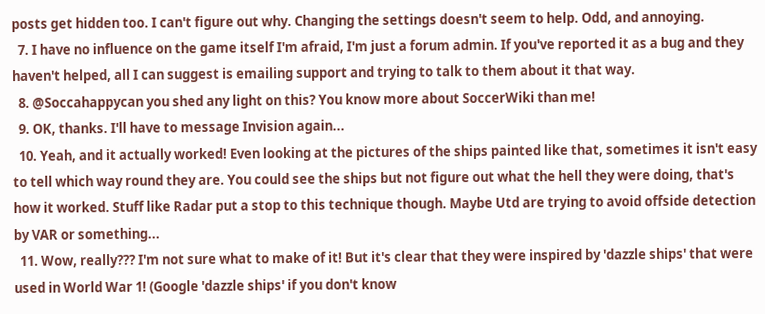posts get hidden too. I can't figure out why. Changing the settings doesn't seem to help. Odd, and annoying.
  7. I have no influence on the game itself I'm afraid, I'm just a forum admin. If you've reported it as a bug and they haven't helped, all I can suggest is emailing support and trying to talk to them about it that way.
  8. @Soccahappycan you shed any light on this? You know more about SoccerWiki than me!
  9. OK, thanks. I'll have to message Invision again...
  10. Yeah, and it actually worked! Even looking at the pictures of the ships painted like that, sometimes it isn't easy to tell which way round they are. You could see the ships but not figure out what the hell they were doing, that's how it worked. Stuff like Radar put a stop to this technique though. Maybe Utd are trying to avoid offside detection by VAR or something...
  11. Wow, really??? I'm not sure what to make of it! But it's clear that they were inspired by 'dazzle ships' that were used in World War 1! (Google 'dazzle ships' if you don't know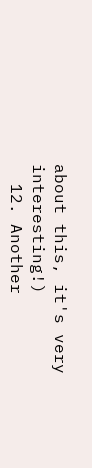about this, it's very interesting!)
  12. Another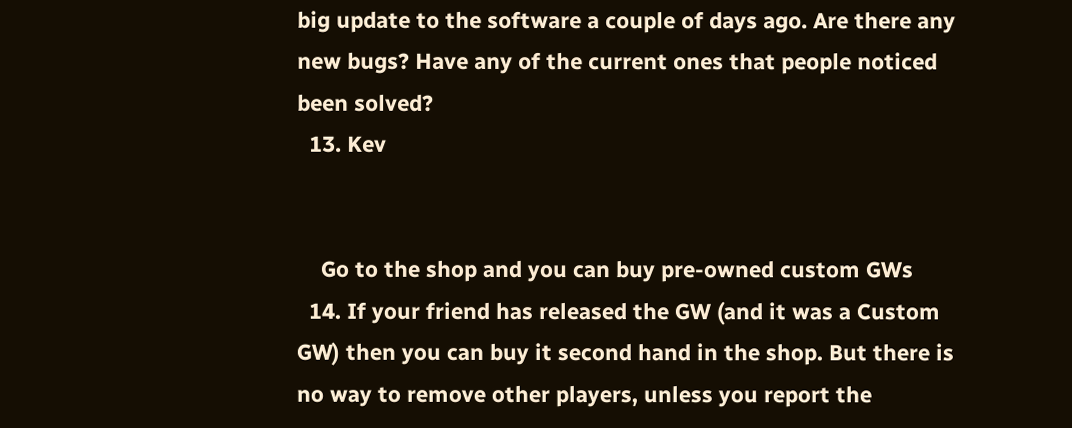big update to the software a couple of days ago. Are there any new bugs? Have any of the current ones that people noticed been solved?
  13. Kev


    Go to the shop and you can buy pre-owned custom GWs
  14. If your friend has released the GW (and it was a Custom GW) then you can buy it second hand in the shop. But there is no way to remove other players, unless you report the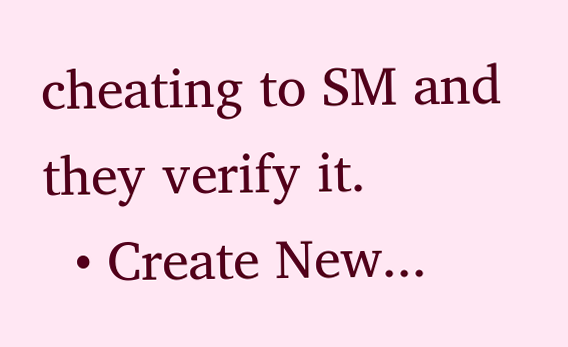cheating to SM and they verify it.
  • Create New...